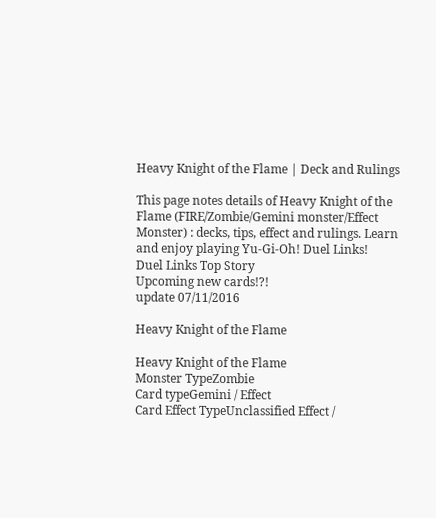Heavy Knight of the Flame | Deck and Rulings

This page notes details of Heavy Knight of the Flame (FIRE/Zombie/Gemini monster/Effect Monster) : decks, tips, effect and rulings. Learn and enjoy playing Yu-Gi-Oh! Duel Links!
Duel Links Top Story
Upcoming new cards!?!
update 07/11/2016

Heavy Knight of the Flame

Heavy Knight of the Flame
Monster TypeZombie
Card typeGemini / Effect
Card Effect TypeUnclassified Effect /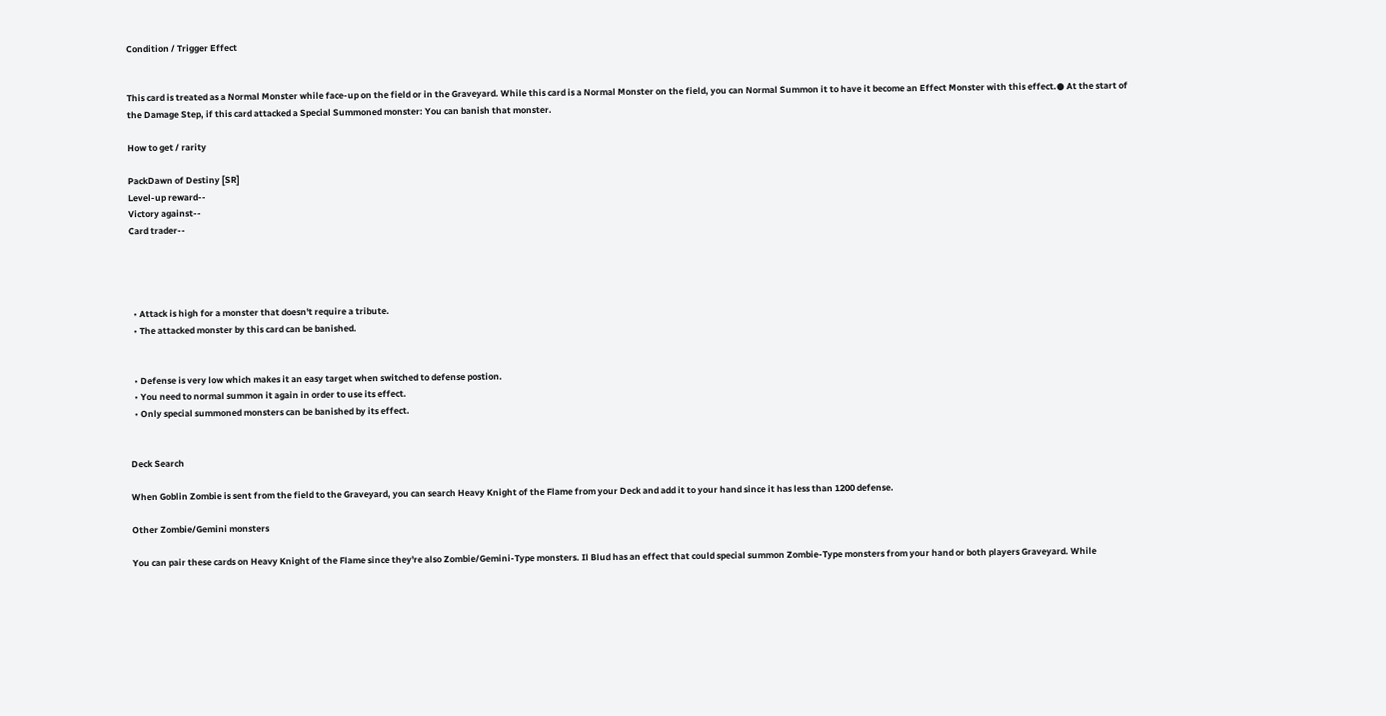Condition / Trigger Effect


This card is treated as a Normal Monster while face-up on the field or in the Graveyard. While this card is a Normal Monster on the field, you can Normal Summon it to have it become an Effect Monster with this effect.● At the start of the Damage Step, if this card attacked a Special Summoned monster: You can banish that monster.

How to get / rarity

PackDawn of Destiny [SR]
Level-up reward--
Victory against--
Card trader--




  • Attack is high for a monster that doesn't require a tribute.
  • The attacked monster by this card can be banished.


  • Defense is very low which makes it an easy target when switched to defense postion.
  • You need to normal summon it again in order to use its effect.
  • Only special summoned monsters can be banished by its effect.


Deck Search

When Goblin Zombie is sent from the field to the Graveyard, you can search Heavy Knight of the Flame from your Deck and add it to your hand since it has less than 1200 defense.

Other Zombie/Gemini monsters

You can pair these cards on Heavy Knight of the Flame since they're also Zombie/Gemini-Type monsters. Il Blud has an effect that could special summon Zombie-Type monsters from your hand or both players Graveyard. While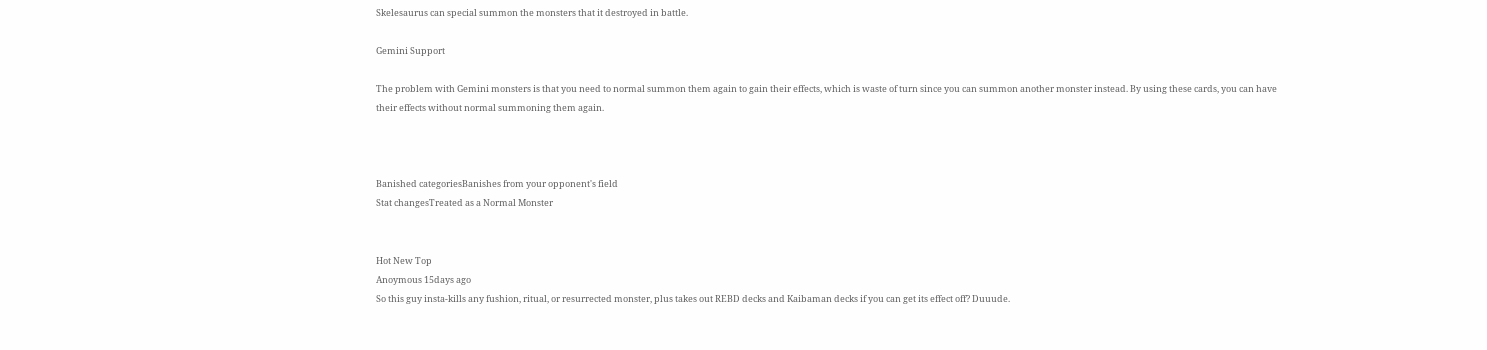Skelesaurus can special summon the monsters that it destroyed in battle.

Gemini Support

The problem with Gemini monsters is that you need to normal summon them again to gain their effects, which is waste of turn since you can summon another monster instead. By using these cards, you can have their effects without normal summoning them again.



Banished categoriesBanishes from your opponent's field
Stat changesTreated as a Normal Monster


Hot New Top
Anoymous 15days ago
So this guy insta-kills any fushion, ritual, or resurrected monster, plus takes out REBD decks and Kaibaman decks if you can get its effect off? Duuude.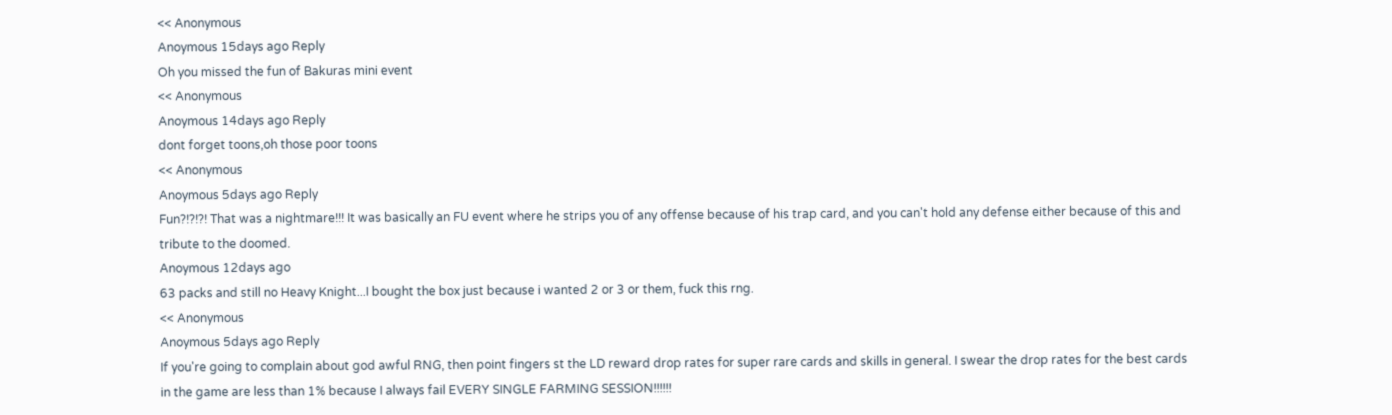<< Anonymous
Anoymous 15days ago Reply
Oh you missed the fun of Bakuras mini event
<< Anonymous
Anoymous 14days ago Reply
dont forget toons,oh those poor toons
<< Anonymous
Anoymous 5days ago Reply
Fun?!?!?! That was a nightmare!!! It was basically an FU event where he strips you of any offense because of his trap card, and you can't hold any defense either because of this and tribute to the doomed.
Anoymous 12days ago
63 packs and still no Heavy Knight...I bought the box just because i wanted 2 or 3 or them, fuck this rng.
<< Anonymous
Anoymous 5days ago Reply
If you're going to complain about god awful RNG, then point fingers st the LD reward drop rates for super rare cards and skills in general. I swear the drop rates for the best cards in the game are less than 1% because I always fail EVERY SINGLE FARMING SESSION!!!!!!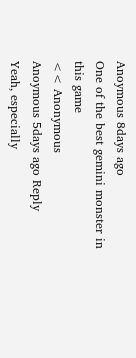Anoymous 8days ago
One of the best gemini monster in this game
<< Anonymous
Anoymous 5days ago Reply
Yeah, especially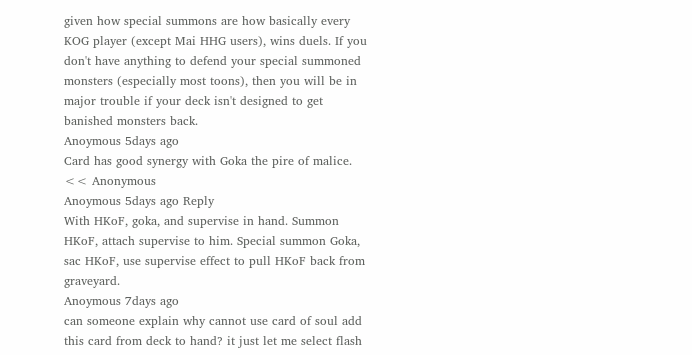given how special summons are how basically every KOG player (except Mai HHG users), wins duels. If you don't have anything to defend your special summoned monsters (especially most toons), then you will be in major trouble if your deck isn't designed to get banished monsters back.
Anoymous 5days ago
Card has good synergy with Goka the pire of malice.
<< Anonymous
Anoymous 5days ago Reply
With HKoF, goka, and supervise in hand. Summon HKoF, attach supervise to him. Special summon Goka, sac HKoF, use supervise effect to pull HKoF back from graveyard.
Anoymous 7days ago
can someone explain why cannot use card of soul add this card from deck to hand? it just let me select flash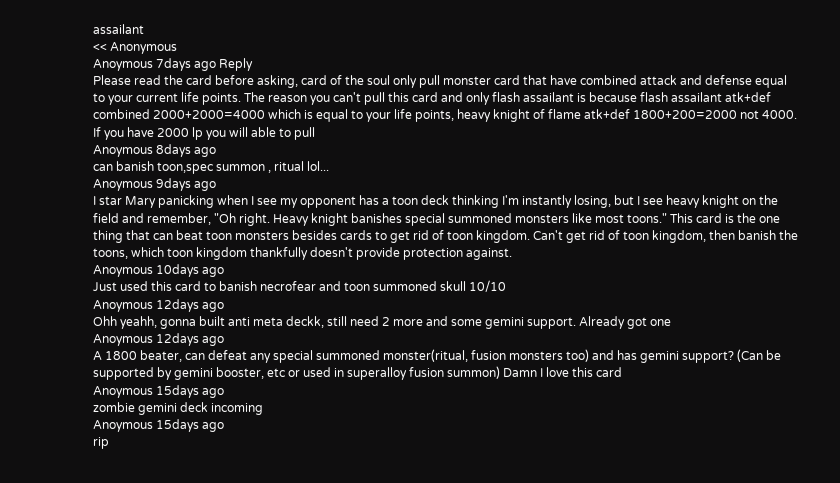assailant
<< Anonymous
Anoymous 7days ago Reply
Please read the card before asking, card of the soul only pull monster card that have combined attack and defense equal to your current life points. The reason you can't pull this card and only flash assailant is because flash assailant atk+def combined 2000+2000=4000 which is equal to your life points, heavy knight of flame atk+def 1800+200=2000 not 4000. If you have 2000 lp you will able to pull
Anoymous 8days ago
can banish toon,spec summon , ritual lol...
Anoymous 9days ago
I star Mary panicking when I see my opponent has a toon deck thinking I'm instantly losing, but I see heavy knight on the field and remember, "Oh right. Heavy knight banishes special summoned monsters like most toons." This card is the one thing that can beat toon monsters besides cards to get rid of toon kingdom. Can't get rid of toon kingdom, then banish the toons, which toon kingdom thankfully doesn't provide protection against.
Anoymous 10days ago
Just used this card to banish necrofear and toon summoned skull 10/10
Anoymous 12days ago
Ohh yeahh, gonna built anti meta deckk, still need 2 more and some gemini support. Already got one
Anoymous 12days ago
A 1800 beater, can defeat any special summoned monster(ritual, fusion monsters too) and has gemini support? (Can be supported by gemini booster, etc or used in superalloy fusion summon) Damn I love this card
Anoymous 15days ago
zombie gemini deck incoming
Anoymous 15days ago
rip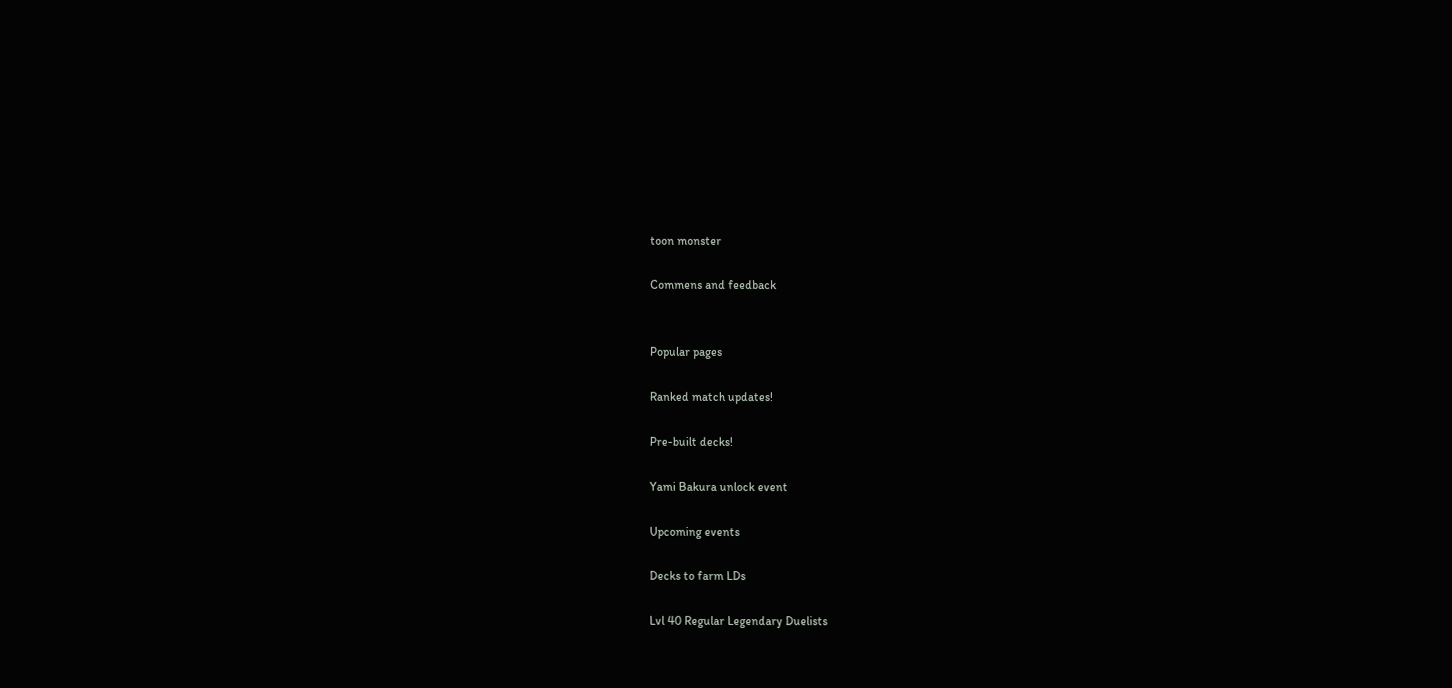toon monster

Commens and feedback


Popular pages

Ranked match updates!

Pre-built decks!

Yami Bakura unlock event

Upcoming events

Decks to farm LDs

Lvl 40 Regular Legendary Duelists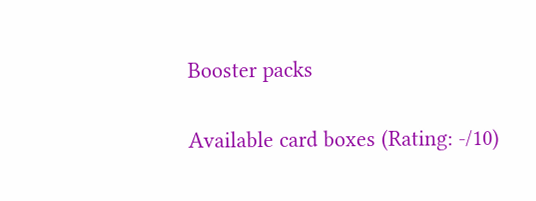Booster packs

Available card boxes (Rating: -/10)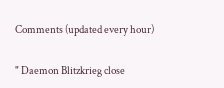Comments (updated every hour)

" Daemon Blitzkrieg close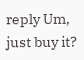reply Um, just buy it?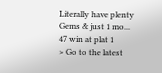Literally have plenty Gems & just 1 mo...
47 win at plat 1
> Go to the latest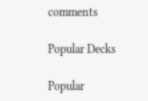comments

Popular Decks

Popular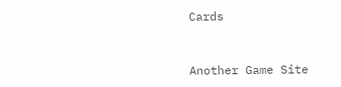Cards


Another Game Site